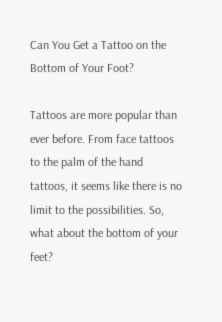Can You Get a Tattoo on the Bottom of Your Foot?

Tattoos are more popular than ever before. From face tattoos to the palm of the hand tattoos, it seems like there is no limit to the possibilities. So, what about the bottom of your feet?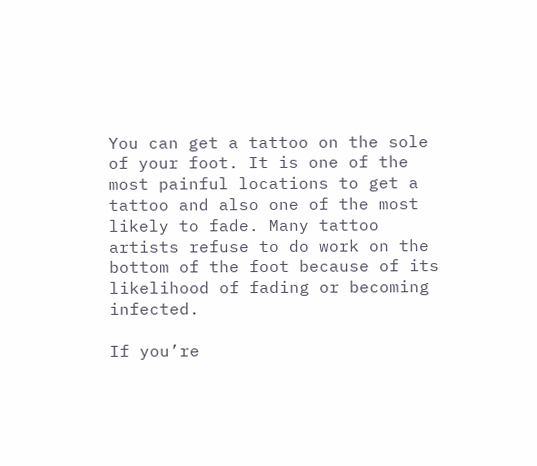You can get a tattoo on the sole of your foot. It is one of the most painful locations to get a tattoo and also one of the most likely to fade. Many tattoo artists refuse to do work on the bottom of the foot because of its likelihood of fading or becoming infected.

If you’re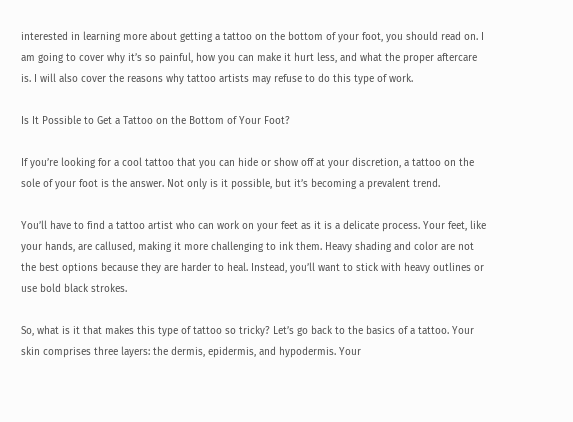interested in learning more about getting a tattoo on the bottom of your foot, you should read on. I am going to cover why it’s so painful, how you can make it hurt less, and what the proper aftercare is. I will also cover the reasons why tattoo artists may refuse to do this type of work.

Is It Possible to Get a Tattoo on the Bottom of Your Foot?

If you’re looking for a cool tattoo that you can hide or show off at your discretion, a tattoo on the sole of your foot is the answer. Not only is it possible, but it’s becoming a prevalent trend.

You’ll have to find a tattoo artist who can work on your feet as it is a delicate process. Your feet, like your hands, are callused, making it more challenging to ink them. Heavy shading and color are not the best options because they are harder to heal. Instead, you’ll want to stick with heavy outlines or use bold black strokes.

So, what is it that makes this type of tattoo so tricky? Let’s go back to the basics of a tattoo. Your skin comprises three layers: the dermis, epidermis, and hypodermis. Your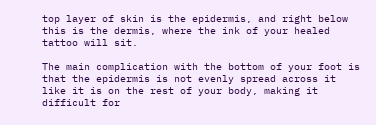top layer of skin is the epidermis, and right below this is the dermis, where the ink of your healed tattoo will sit.

The main complication with the bottom of your foot is that the epidermis is not evenly spread across it like it is on the rest of your body, making it difficult for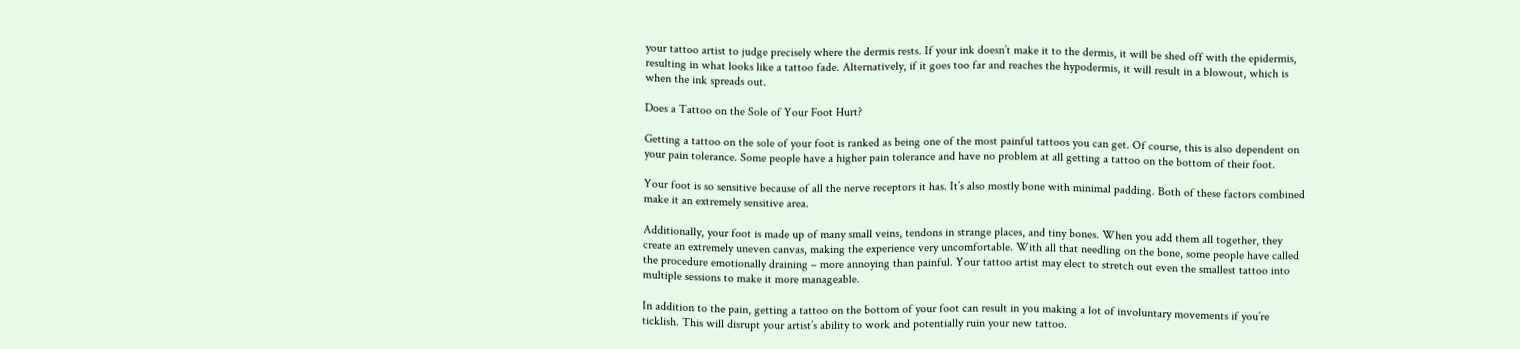your tattoo artist to judge precisely where the dermis rests. If your ink doesn’t make it to the dermis, it will be shed off with the epidermis, resulting in what looks like a tattoo fade. Alternatively, if it goes too far and reaches the hypodermis, it will result in a blowout, which is when the ink spreads out.

Does a Tattoo on the Sole of Your Foot Hurt?

Getting a tattoo on the sole of your foot is ranked as being one of the most painful tattoos you can get. Of course, this is also dependent on your pain tolerance. Some people have a higher pain tolerance and have no problem at all getting a tattoo on the bottom of their foot.

Your foot is so sensitive because of all the nerve receptors it has. It’s also mostly bone with minimal padding. Both of these factors combined make it an extremely sensitive area.

Additionally, your foot is made up of many small veins, tendons in strange places, and tiny bones. When you add them all together, they create an extremely uneven canvas, making the experience very uncomfortable. With all that needling on the bone, some people have called the procedure emotionally draining – more annoying than painful. Your tattoo artist may elect to stretch out even the smallest tattoo into multiple sessions to make it more manageable.

In addition to the pain, getting a tattoo on the bottom of your foot can result in you making a lot of involuntary movements if you’re ticklish. This will disrupt your artist’s ability to work and potentially ruin your new tattoo.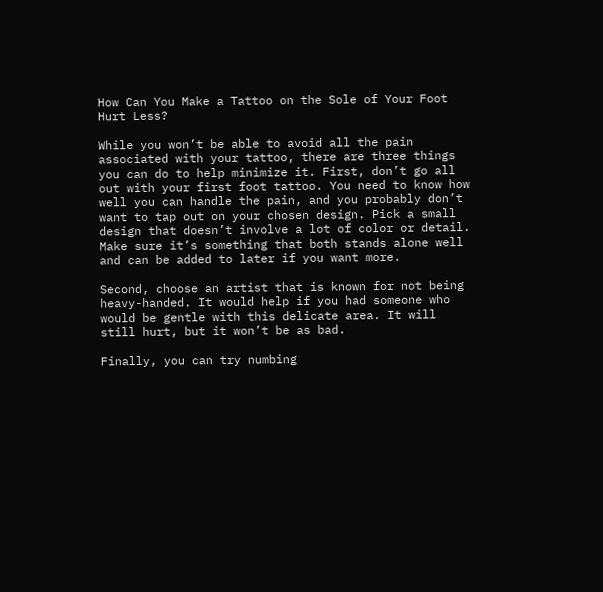How Can You Make a Tattoo on the Sole of Your Foot Hurt Less?

While you won’t be able to avoid all the pain associated with your tattoo, there are three things you can do to help minimize it. First, don’t go all out with your first foot tattoo. You need to know how well you can handle the pain, and you probably don’t want to tap out on your chosen design. Pick a small design that doesn’t involve a lot of color or detail. Make sure it’s something that both stands alone well and can be added to later if you want more.

Second, choose an artist that is known for not being heavy-handed. It would help if you had someone who would be gentle with this delicate area. It will still hurt, but it won’t be as bad.

Finally, you can try numbing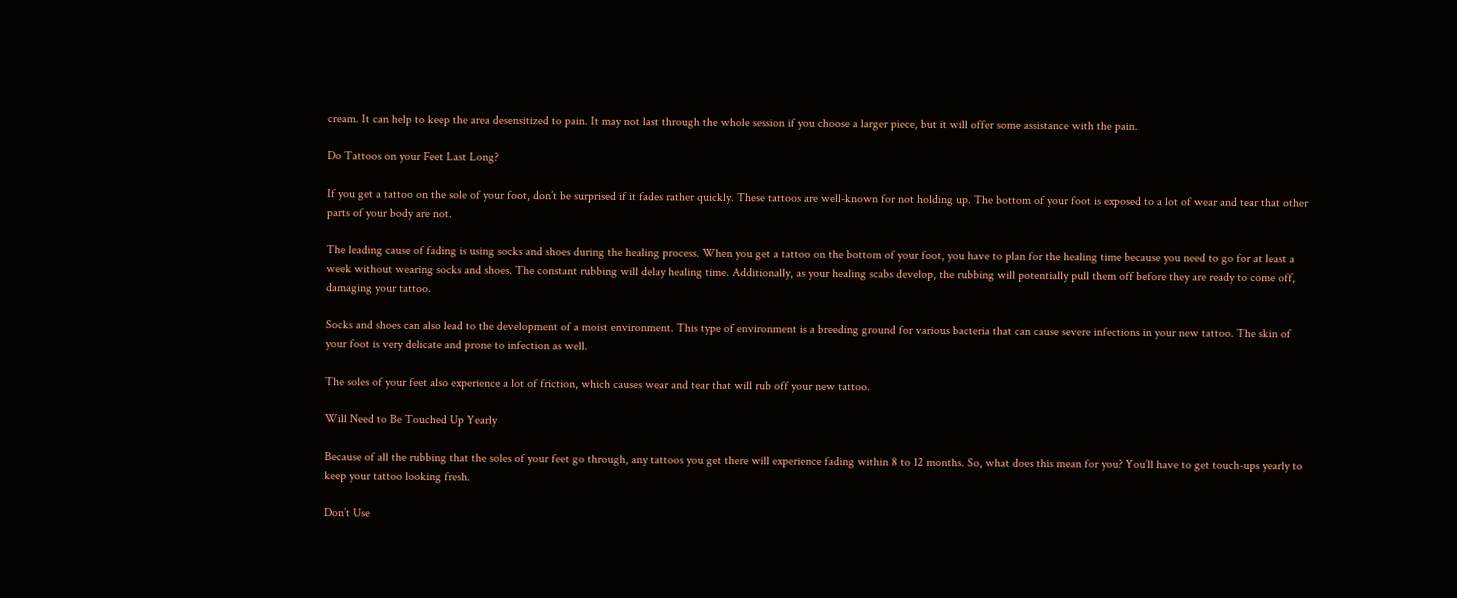cream. It can help to keep the area desensitized to pain. It may not last through the whole session if you choose a larger piece, but it will offer some assistance with the pain.

Do Tattoos on your Feet Last Long?

If you get a tattoo on the sole of your foot, don’t be surprised if it fades rather quickly. These tattoos are well-known for not holding up. The bottom of your foot is exposed to a lot of wear and tear that other parts of your body are not.

The leading cause of fading is using socks and shoes during the healing process. When you get a tattoo on the bottom of your foot, you have to plan for the healing time because you need to go for at least a week without wearing socks and shoes. The constant rubbing will delay healing time. Additionally, as your healing scabs develop, the rubbing will potentially pull them off before they are ready to come off, damaging your tattoo.

Socks and shoes can also lead to the development of a moist environment. This type of environment is a breeding ground for various bacteria that can cause severe infections in your new tattoo. The skin of your foot is very delicate and prone to infection as well.

The soles of your feet also experience a lot of friction, which causes wear and tear that will rub off your new tattoo.

Will Need to Be Touched Up Yearly

Because of all the rubbing that the soles of your feet go through, any tattoos you get there will experience fading within 8 to 12 months. So, what does this mean for you? You’ll have to get touch-ups yearly to keep your tattoo looking fresh.

Don’t Use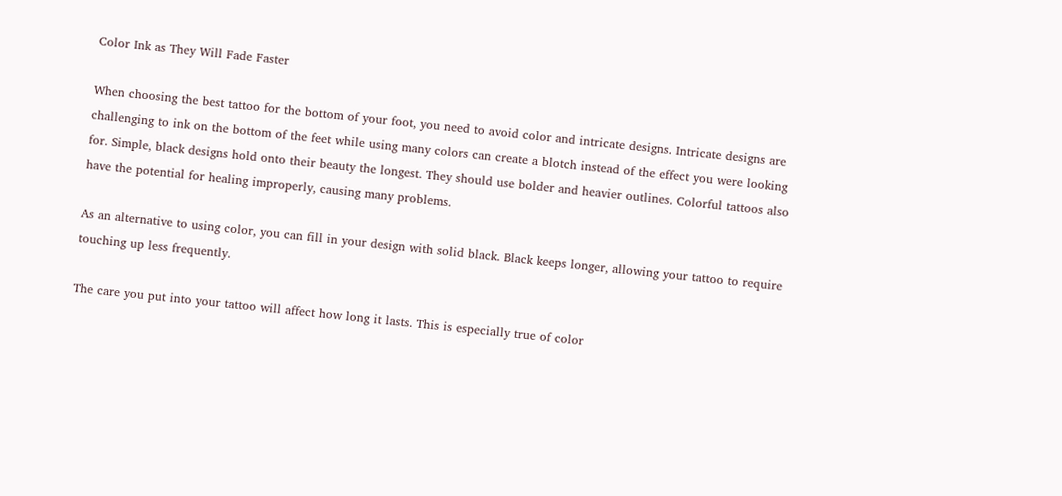Color Ink as They Will Fade Faster

When choosing the best tattoo for the bottom of your foot, you need to avoid color and intricate designs. Intricate designs are challenging to ink on the bottom of the feet while using many colors can create a blotch instead of the effect you were looking for. Simple, black designs hold onto their beauty the longest. They should use bolder and heavier outlines. Colorful tattoos also have the potential for healing improperly, causing many problems.

As an alternative to using color, you can fill in your design with solid black. Black keeps longer, allowing your tattoo to require touching up less frequently.

The care you put into your tattoo will affect how long it lasts. This is especially true of color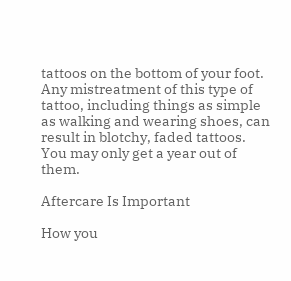tattoos on the bottom of your foot. Any mistreatment of this type of tattoo, including things as simple as walking and wearing shoes, can result in blotchy, faded tattoos. You may only get a year out of them.

Aftercare Is Important

How you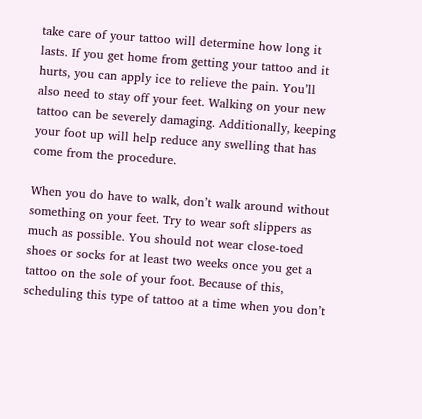take care of your tattoo will determine how long it lasts. If you get home from getting your tattoo and it hurts, you can apply ice to relieve the pain. You’ll also need to stay off your feet. Walking on your new tattoo can be severely damaging. Additionally, keeping your foot up will help reduce any swelling that has come from the procedure.

When you do have to walk, don’t walk around without something on your feet. Try to wear soft slippers as much as possible. You should not wear close-toed shoes or socks for at least two weeks once you get a tattoo on the sole of your foot. Because of this, scheduling this type of tattoo at a time when you don’t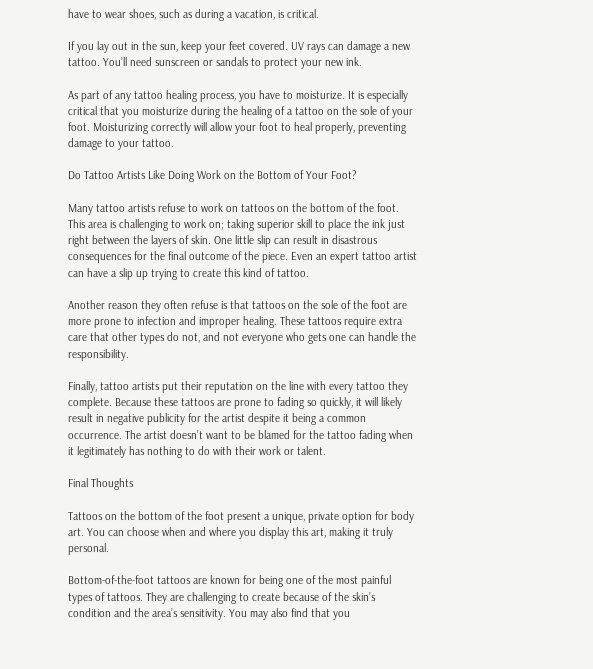have to wear shoes, such as during a vacation, is critical.

If you lay out in the sun, keep your feet covered. UV rays can damage a new tattoo. You’ll need sunscreen or sandals to protect your new ink.

As part of any tattoo healing process, you have to moisturize. It is especially critical that you moisturize during the healing of a tattoo on the sole of your foot. Moisturizing correctly will allow your foot to heal properly, preventing damage to your tattoo.

Do Tattoo Artists Like Doing Work on the Bottom of Your Foot?

Many tattoo artists refuse to work on tattoos on the bottom of the foot. This area is challenging to work on; taking superior skill to place the ink just right between the layers of skin. One little slip can result in disastrous consequences for the final outcome of the piece. Even an expert tattoo artist can have a slip up trying to create this kind of tattoo.

Another reason they often refuse is that tattoos on the sole of the foot are more prone to infection and improper healing. These tattoos require extra care that other types do not, and not everyone who gets one can handle the responsibility.

Finally, tattoo artists put their reputation on the line with every tattoo they complete. Because these tattoos are prone to fading so quickly, it will likely result in negative publicity for the artist despite it being a common occurrence. The artist doesn’t want to be blamed for the tattoo fading when it legitimately has nothing to do with their work or talent.

Final Thoughts

Tattoos on the bottom of the foot present a unique, private option for body art. You can choose when and where you display this art, making it truly personal.

Bottom-of-the-foot tattoos are known for being one of the most painful types of tattoos. They are challenging to create because of the skin’s condition and the area’s sensitivity. You may also find that you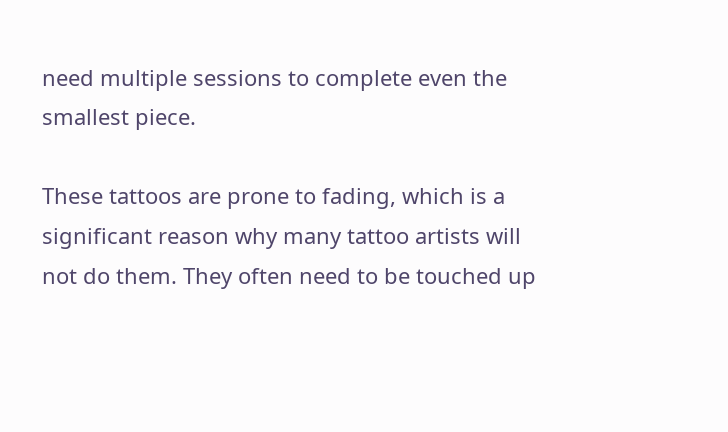need multiple sessions to complete even the smallest piece.

These tattoos are prone to fading, which is a significant reason why many tattoo artists will not do them. They often need to be touched up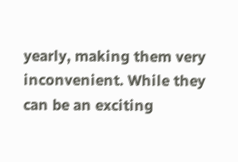yearly, making them very inconvenient. While they can be an exciting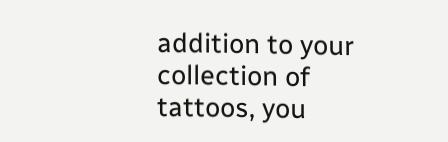addition to your collection of tattoos, you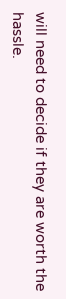will need to decide if they are worth the hassle.